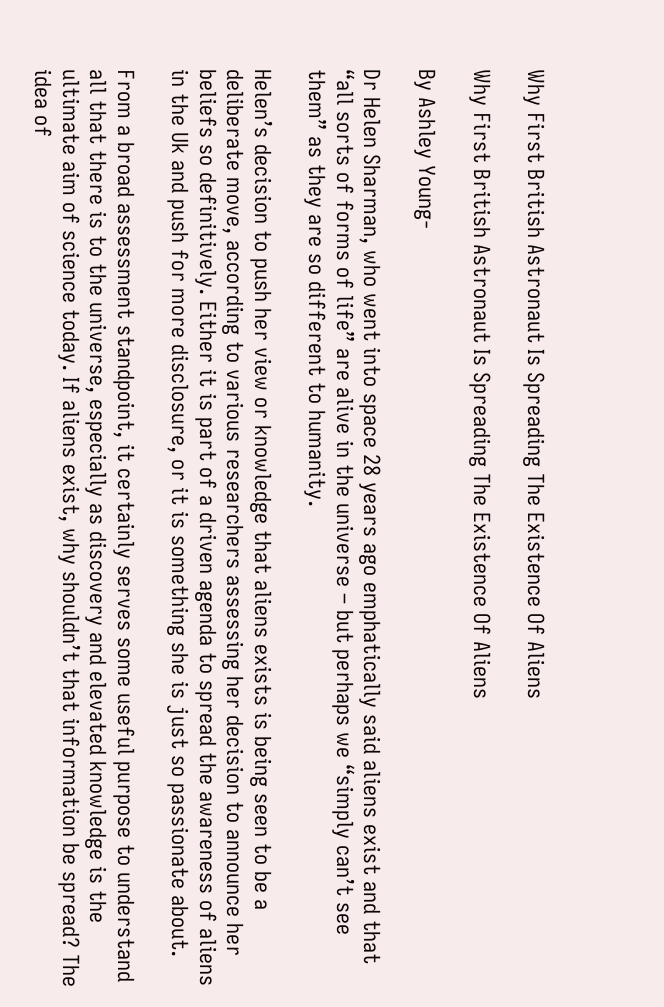Why First British Astronaut Is Spreading The Existence Of Aliens

Why First British Astronaut Is Spreading The Existence Of Aliens

By Ashley Young-

Dr Helen Sharman, who went into space 28 years ago emphatically said aliens exist and that “all sorts of forms of life” are alive in the universe – but perhaps we “simply can’t see them” as they are so different to humanity.

Helen’s decision to push her view or knowledge that aliens exists is being seen to be a deliberate move, according to various researchers assessing her decision to announce her beliefs so definitively. Either it is part of a driven agenda to spread the awareness of aliens in the Uk and push for more disclosure, or it is something she is just so passionate about.

From a broad assessment standpoint, it certainly serves some useful purpose to understand all that there is to the universe, especially as discovery and elevated knowledge is the ultimate aim of science today. If aliens exist, why shouldn’t that information be spread? The idea of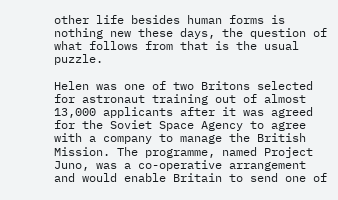other life besides human forms is nothing new these days, the question of what follows from that is the usual puzzle.

Helen was one of two Britons selected for astronaut training out of almost 13,000 applicants after it was agreed for the Soviet Space Agency to agree with a company to manage the British Mission. The programme, named Project Juno, was a co-operative arrangement and would enable Britain to send one of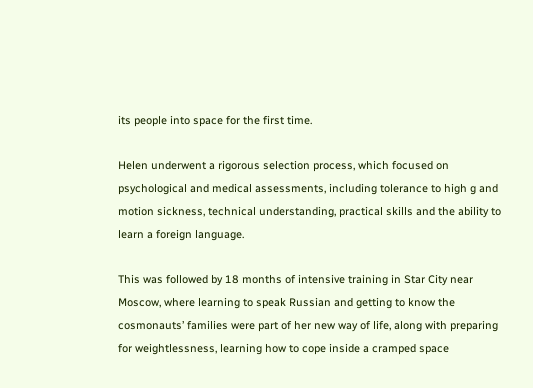its people into space for the first time.

Helen underwent a rigorous selection process, which focused on psychological and medical assessments, including tolerance to high g and motion sickness, technical understanding, practical skills and the ability to learn a foreign language.

This was followed by 18 months of intensive training in Star City near Moscow, where learning to speak Russian and getting to know the cosmonauts’ families were part of her new way of life, along with preparing for weightlessness, learning how to cope inside a cramped space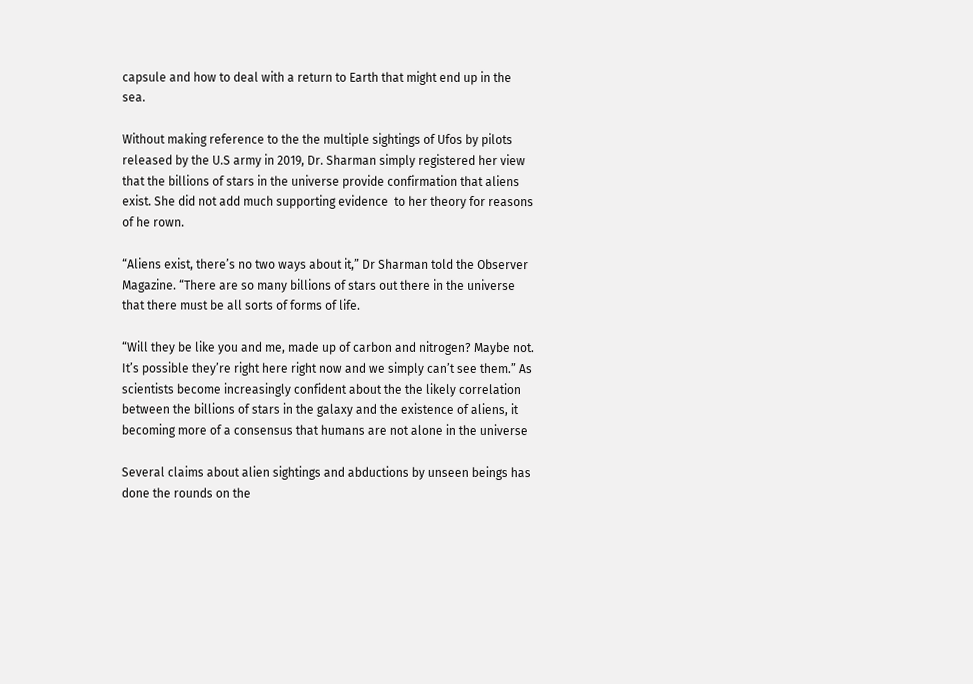capsule and how to deal with a return to Earth that might end up in the sea.

Without making reference to the the multiple sightings of Ufos by pilots released by the U.S army in 2019, Dr. Sharman simply registered her view that the billions of stars in the universe provide confirmation that aliens exist. She did not add much supporting evidence  to her theory for reasons of he rown.

“Aliens exist, there’s no two ways about it,” Dr Sharman told the Observer Magazine. “There are so many billions of stars out there in the universe that there must be all sorts of forms of life.

“Will they be like you and me, made up of carbon and nitrogen? Maybe not. It’s possible they’re right here right now and we simply can’t see them.” As scientists become increasingly confident about the the likely correlation between the billions of stars in the galaxy and the existence of aliens, it becoming more of a consensus that humans are not alone in the universe

Several claims about alien sightings and abductions by unseen beings has done the rounds on the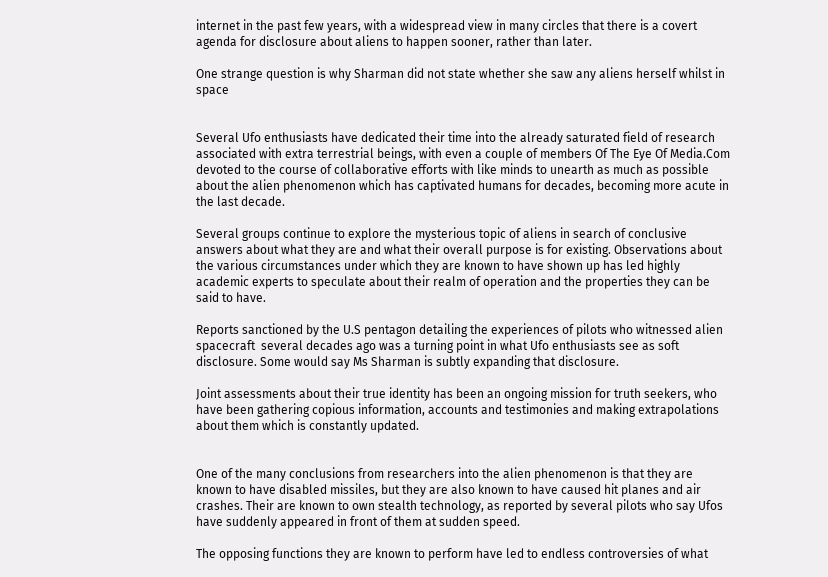internet in the past few years, with a widespread view in many circles that there is a covert agenda for disclosure about aliens to happen sooner, rather than later.

One strange question is why Sharman did not state whether she saw any aliens herself whilst in space


Several Ufo enthusiasts have dedicated their time into the already saturated field of research associated with extra terrestrial beings, with even a couple of members Of The Eye Of Media.Com devoted to the course of collaborative efforts with like minds to unearth as much as possible about the alien phenomenon which has captivated humans for decades, becoming more acute in the last decade.

Several groups continue to explore the mysterious topic of aliens in search of conclusive answers about what they are and what their overall purpose is for existing. Observations about the various circumstances under which they are known to have shown up has led highly academic experts to speculate about their realm of operation and the properties they can be said to have.

Reports sanctioned by the U.S pentagon detailing the experiences of pilots who witnessed alien spacecraft  several decades ago was a turning point in what Ufo enthusiasts see as soft disclosure. Some would say Ms Sharman is subtly expanding that disclosure.

Joint assessments about their true identity has been an ongoing mission for truth seekers, who have been gathering copious information, accounts and testimonies and making extrapolations about them which is constantly updated.


One of the many conclusions from researchers into the alien phenomenon is that they are known to have disabled missiles, but they are also known to have caused hit planes and air crashes. Their are known to own stealth technology, as reported by several pilots who say Ufos have suddenly appeared in front of them at sudden speed.

The opposing functions they are known to perform have led to endless controversies of what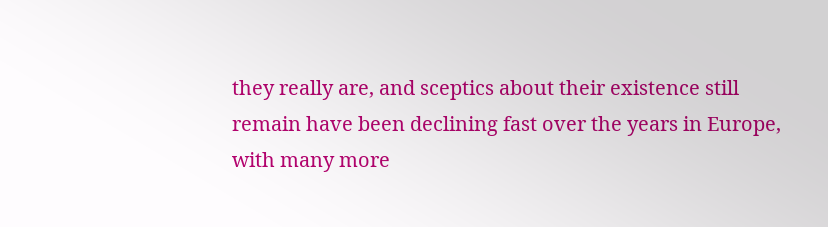they really are, and sceptics about their existence still remain have been declining fast over the years in Europe, with many more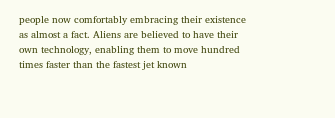people now comfortably embracing their existence as almost a fact. Aliens are believed to have their own technology, enabling them to move hundred times faster than the fastest jet known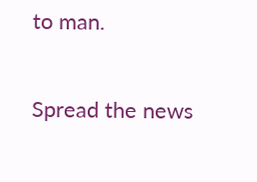to man.

Spread the news